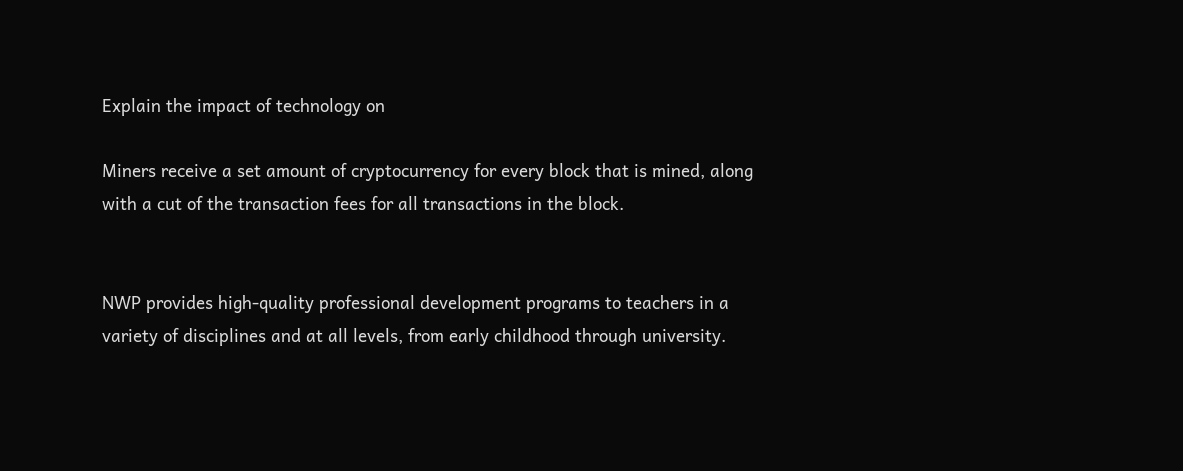Explain the impact of technology on

Miners receive a set amount of cryptocurrency for every block that is mined, along with a cut of the transaction fees for all transactions in the block.


NWP provides high-quality professional development programs to teachers in a variety of disciplines and at all levels, from early childhood through university.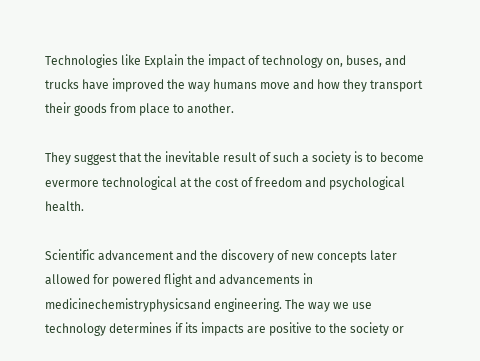Technologies like Explain the impact of technology on, buses, and trucks have improved the way humans move and how they transport their goods from place to another.

They suggest that the inevitable result of such a society is to become evermore technological at the cost of freedom and psychological health.

Scientific advancement and the discovery of new concepts later allowed for powered flight and advancements in medicinechemistryphysicsand engineering. The way we use technology determines if its impacts are positive to the society or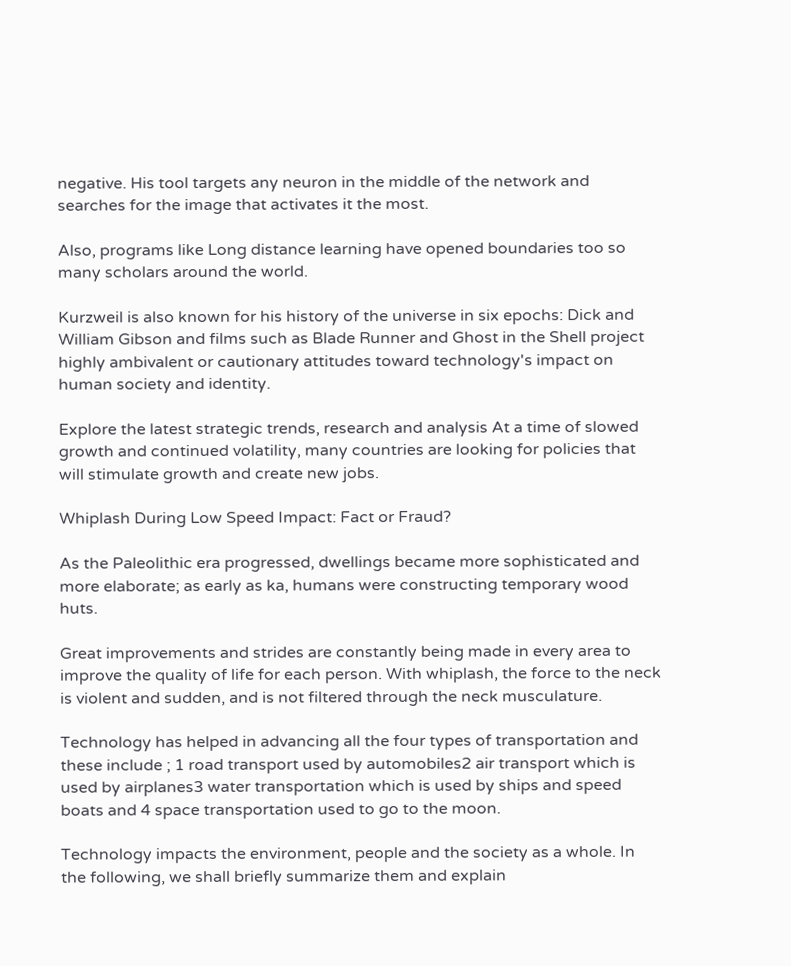negative. His tool targets any neuron in the middle of the network and searches for the image that activates it the most.

Also, programs like Long distance learning have opened boundaries too so many scholars around the world.

Kurzweil is also known for his history of the universe in six epochs: Dick and William Gibson and films such as Blade Runner and Ghost in the Shell project highly ambivalent or cautionary attitudes toward technology's impact on human society and identity.

Explore the latest strategic trends, research and analysis At a time of slowed growth and continued volatility, many countries are looking for policies that will stimulate growth and create new jobs.

Whiplash During Low Speed Impact: Fact or Fraud?

As the Paleolithic era progressed, dwellings became more sophisticated and more elaborate; as early as ka, humans were constructing temporary wood huts.

Great improvements and strides are constantly being made in every area to improve the quality of life for each person. With whiplash, the force to the neck is violent and sudden, and is not filtered through the neck musculature.

Technology has helped in advancing all the four types of transportation and these include ; 1 road transport used by automobiles2 air transport which is used by airplanes3 water transportation which is used by ships and speed boats and 4 space transportation used to go to the moon.

Technology impacts the environment, people and the society as a whole. In the following, we shall briefly summarize them and explain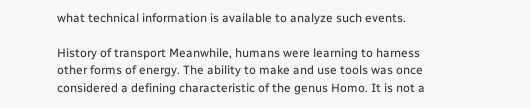what technical information is available to analyze such events.

History of transport Meanwhile, humans were learning to harness other forms of energy. The ability to make and use tools was once considered a defining characteristic of the genus Homo. It is not a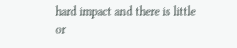hard impact and there is little or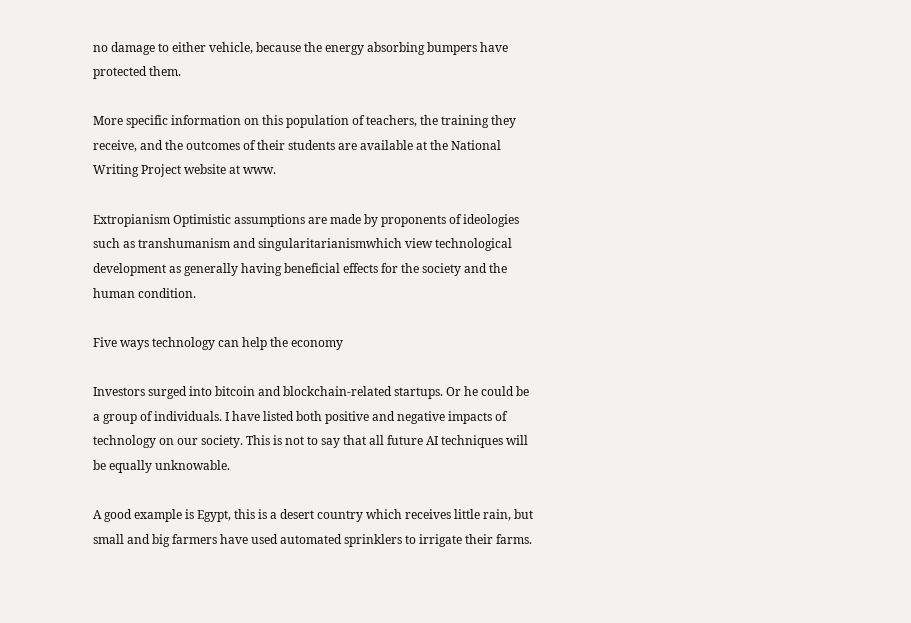no damage to either vehicle, because the energy absorbing bumpers have protected them.

More specific information on this population of teachers, the training they receive, and the outcomes of their students are available at the National Writing Project website at www.

Extropianism Optimistic assumptions are made by proponents of ideologies such as transhumanism and singularitarianismwhich view technological development as generally having beneficial effects for the society and the human condition.

Five ways technology can help the economy

Investors surged into bitcoin and blockchain-related startups. Or he could be a group of individuals. I have listed both positive and negative impacts of technology on our society. This is not to say that all future AI techniques will be equally unknowable.

A good example is Egypt, this is a desert country which receives little rain, but small and big farmers have used automated sprinklers to irrigate their farms.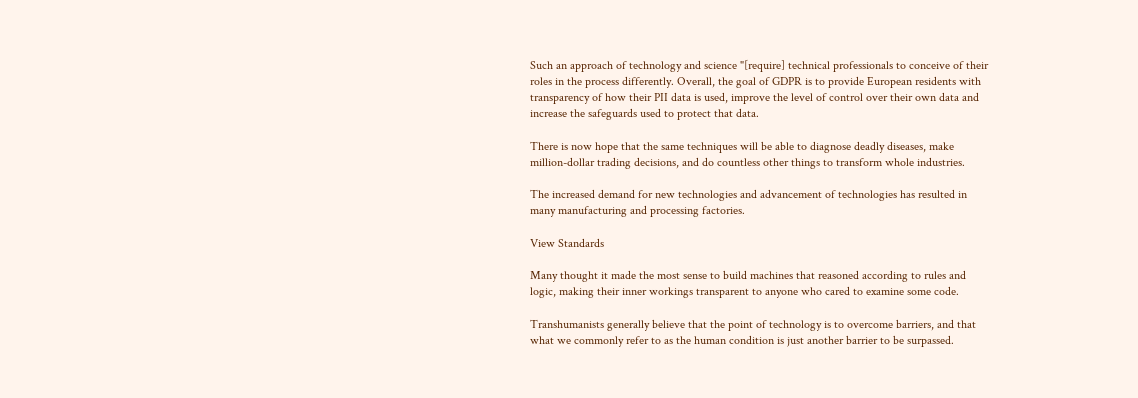Such an approach of technology and science "[require] technical professionals to conceive of their roles in the process differently. Overall, the goal of GDPR is to provide European residents with transparency of how their PII data is used, improve the level of control over their own data and increase the safeguards used to protect that data.

There is now hope that the same techniques will be able to diagnose deadly diseases, make million-dollar trading decisions, and do countless other things to transform whole industries.

The increased demand for new technologies and advancement of technologies has resulted in many manufacturing and processing factories.

View Standards

Many thought it made the most sense to build machines that reasoned according to rules and logic, making their inner workings transparent to anyone who cared to examine some code.

Transhumanists generally believe that the point of technology is to overcome barriers, and that what we commonly refer to as the human condition is just another barrier to be surpassed.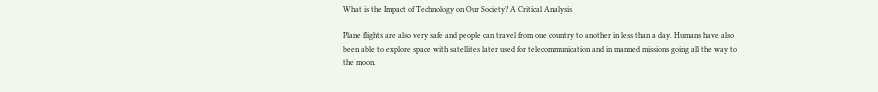What is the Impact of Technology on Our Society? A Critical Analysis

Plane flights are also very safe and people can travel from one country to another in less than a day. Humans have also been able to explore space with satellites later used for telecommunication and in manned missions going all the way to the moon.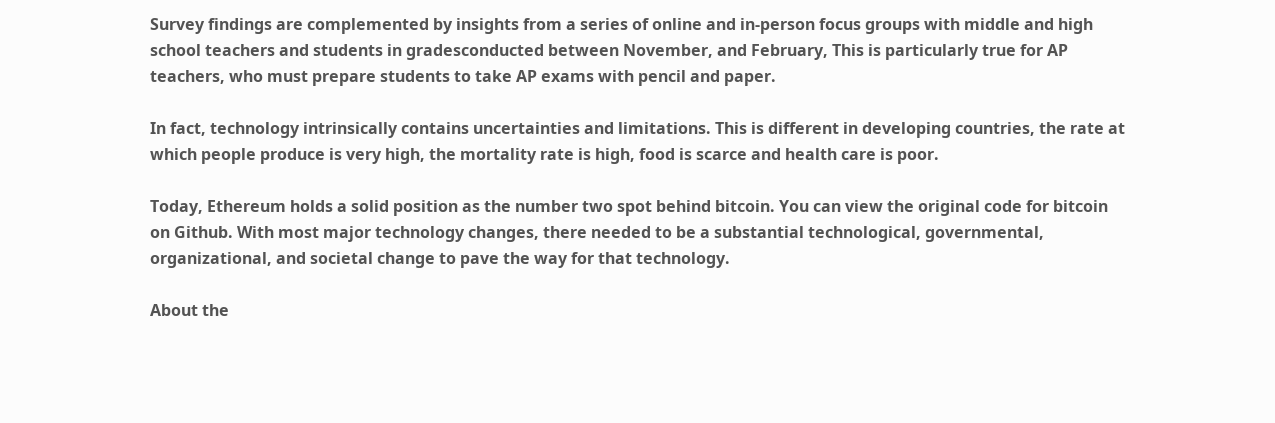Survey findings are complemented by insights from a series of online and in-person focus groups with middle and high school teachers and students in gradesconducted between November, and February, This is particularly true for AP teachers, who must prepare students to take AP exams with pencil and paper.

In fact, technology intrinsically contains uncertainties and limitations. This is different in developing countries, the rate at which people produce is very high, the mortality rate is high, food is scarce and health care is poor.

Today, Ethereum holds a solid position as the number two spot behind bitcoin. You can view the original code for bitcoin on Github. With most major technology changes, there needed to be a substantial technological, governmental, organizational, and societal change to pave the way for that technology.

About the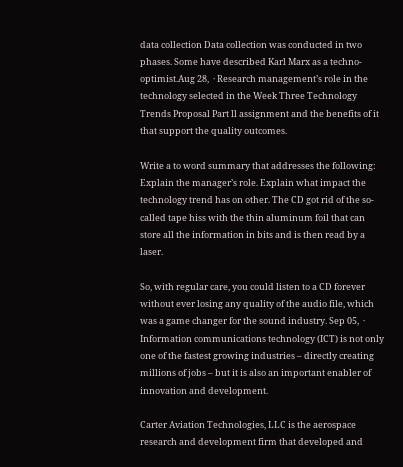data collection Data collection was conducted in two phases. Some have described Karl Marx as a techno-optimist.Aug 28,  · Research management’s role in the technology selected in the Week Three Technology Trends Proposal Part ll assignment and the benefits of it that support the quality outcomes.

Write a to word summary that addresses the following: Explain the manager’s role. Explain what impact the technology trend has on other. The CD got rid of the so-called tape hiss with the thin aluminum foil that can store all the information in bits and is then read by a laser.

So, with regular care, you could listen to a CD forever without ever losing any quality of the audio file, which was a game changer for the sound industry. Sep 05,  · Information communications technology (ICT) is not only one of the fastest growing industries – directly creating millions of jobs – but it is also an important enabler of innovation and development.

Carter Aviation Technologies, LLC is the aerospace research and development firm that developed and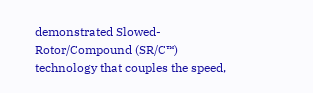demonstrated Slowed-Rotor/Compound (SR/C™) technology that couples the speed,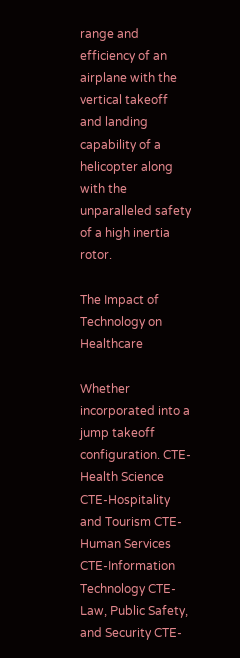range and efficiency of an airplane with the vertical takeoff and landing capability of a helicopter along with the unparalleled safety of a high inertia rotor.

The Impact of Technology on Healthcare

Whether incorporated into a jump takeoff configuration. CTE-Health Science CTE-Hospitality and Tourism CTE-Human Services CTE-Information Technology CTE-Law, Public Safety, and Security CTE-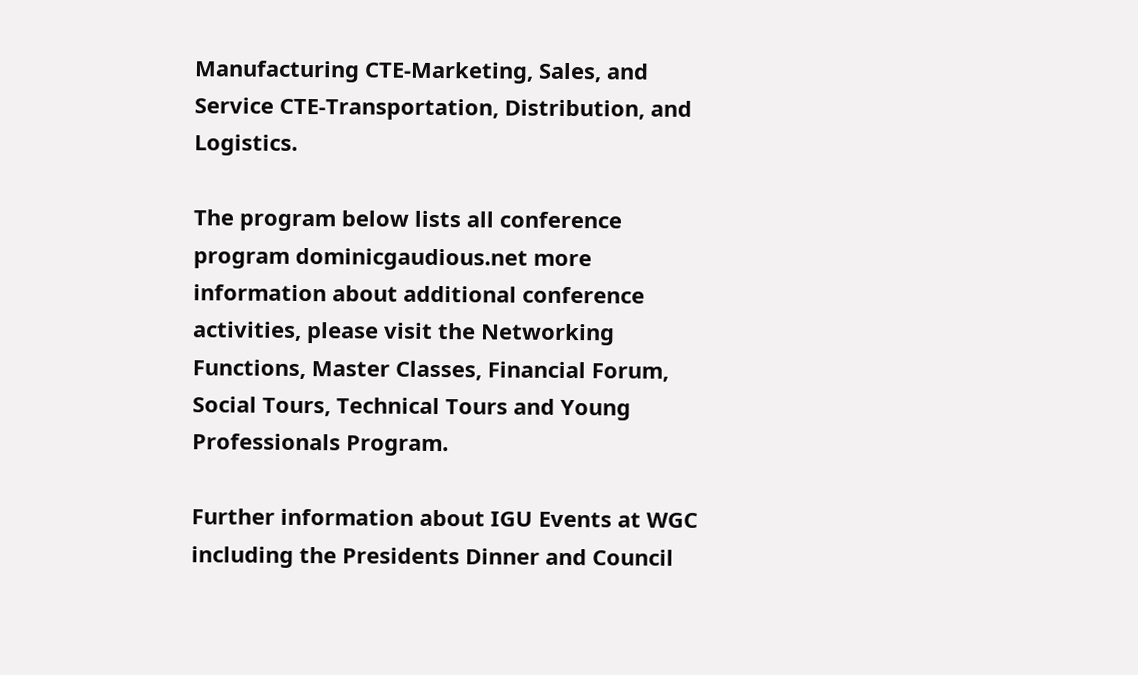Manufacturing CTE-Marketing, Sales, and Service CTE-Transportation, Distribution, and Logistics.

The program below lists all conference program dominicgaudious.net more information about additional conference activities, please visit the Networking Functions, Master Classes, Financial Forum, Social Tours, Technical Tours and Young Professionals Program.

Further information about IGU Events at WGC including the Presidents Dinner and Council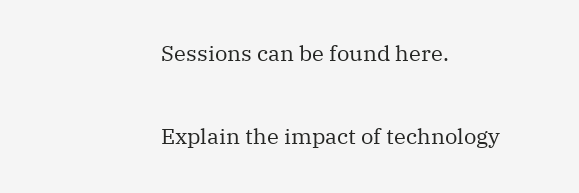Sessions can be found here.

Explain the impact of technology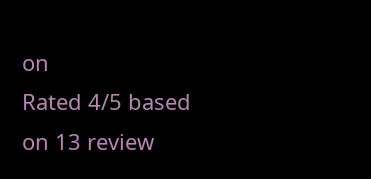on
Rated 4/5 based on 13 review